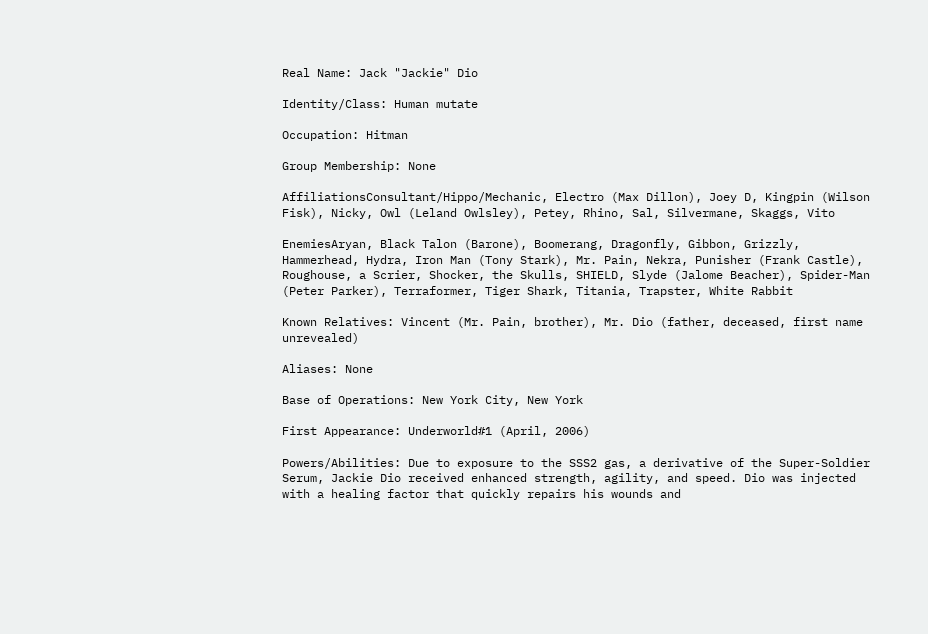Real Name: Jack "Jackie" Dio

Identity/Class: Human mutate

Occupation: Hitman

Group Membership: None

AffiliationsConsultant/Hippo/Mechanic, Electro (Max Dillon), Joey D, Kingpin (Wilson Fisk), Nicky, Owl (Leland Owlsley), Petey, Rhino, Sal, Silvermane, Skaggs, Vito

EnemiesAryan, Black Talon (Barone), Boomerang, Dragonfly, Gibbon, Grizzly, Hammerhead, Hydra, Iron Man (Tony Stark), Mr. Pain, Nekra, Punisher (Frank Castle), Roughouse, a Scrier, Shocker, the Skulls, SHIELD, Slyde (Jalome Beacher), Spider-Man (Peter Parker), Terraformer, Tiger Shark, Titania, Trapster, White Rabbit

Known Relatives: Vincent (Mr. Pain, brother), Mr. Dio (father, deceased, first name unrevealed)

Aliases: None

Base of Operations: New York City, New York

First Appearance: Underworld#1 (April, 2006)

Powers/Abilities: Due to exposure to the SSS2 gas, a derivative of the Super-Soldier Serum, Jackie Dio received enhanced strength, agility, and speed. Dio was injected with a healing factor that quickly repairs his wounds and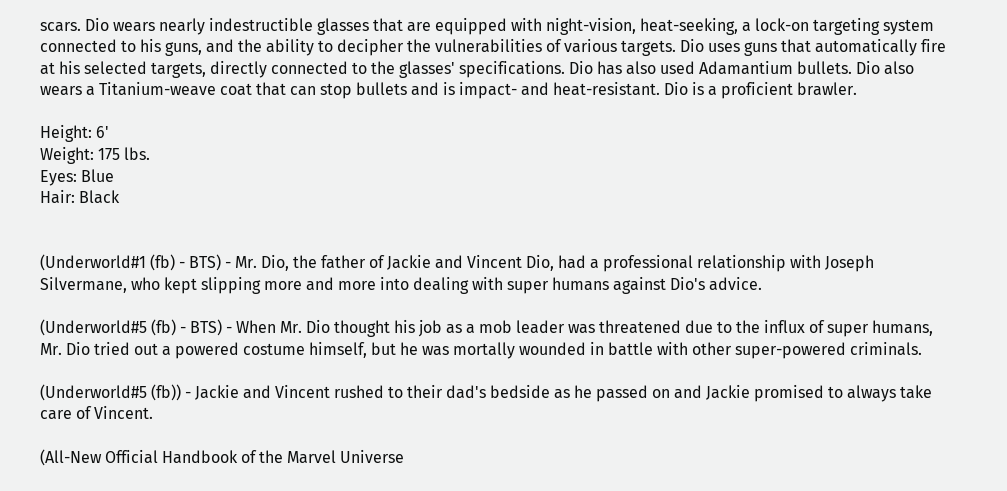scars. Dio wears nearly indestructible glasses that are equipped with night-vision, heat-seeking, a lock-on targeting system connected to his guns, and the ability to decipher the vulnerabilities of various targets. Dio uses guns that automatically fire at his selected targets, directly connected to the glasses' specifications. Dio has also used Adamantium bullets. Dio also wears a Titanium-weave coat that can stop bullets and is impact- and heat-resistant. Dio is a proficient brawler.

Height: 6'
Weight: 175 lbs.
Eyes: Blue
Hair: Black


(Underworld#1 (fb) - BTS) - Mr. Dio, the father of Jackie and Vincent Dio, had a professional relationship with Joseph Silvermane, who kept slipping more and more into dealing with super humans against Dio's advice.

(Underworld#5 (fb) - BTS) - When Mr. Dio thought his job as a mob leader was threatened due to the influx of super humans, Mr. Dio tried out a powered costume himself, but he was mortally wounded in battle with other super-powered criminals.

(Underworld#5 (fb)) - Jackie and Vincent rushed to their dad's bedside as he passed on and Jackie promised to always take care of Vincent.

(All-New Official Handbook of the Marvel Universe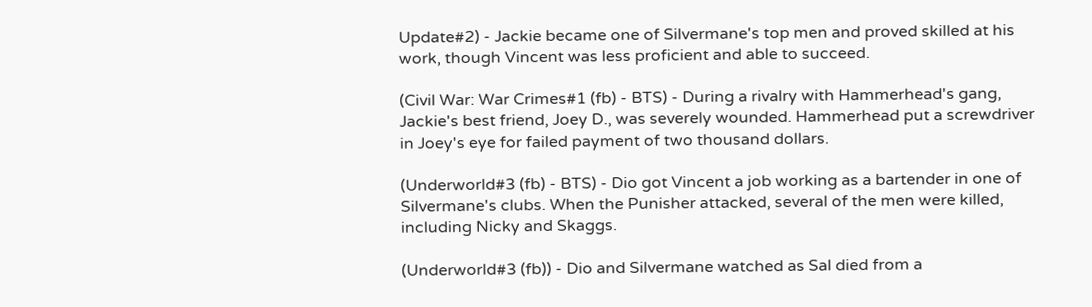Update#2) - Jackie became one of Silvermane's top men and proved skilled at his work, though Vincent was less proficient and able to succeed.

(Civil War: War Crimes#1 (fb) - BTS) - During a rivalry with Hammerhead's gang, Jackie's best friend, Joey D., was severely wounded. Hammerhead put a screwdriver in Joey's eye for failed payment of two thousand dollars.

(Underworld#3 (fb) - BTS) - Dio got Vincent a job working as a bartender in one of Silvermane's clubs. When the Punisher attacked, several of the men were killed, including Nicky and Skaggs.

(Underworld#3 (fb)) - Dio and Silvermane watched as Sal died from a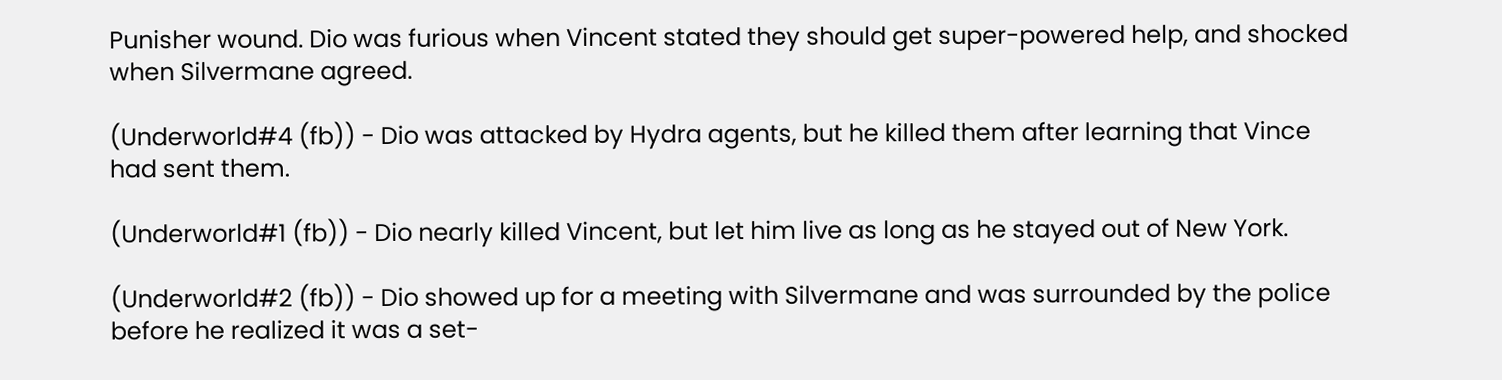Punisher wound. Dio was furious when Vincent stated they should get super-powered help, and shocked when Silvermane agreed.

(Underworld#4 (fb)) - Dio was attacked by Hydra agents, but he killed them after learning that Vince had sent them.

(Underworld#1 (fb)) - Dio nearly killed Vincent, but let him live as long as he stayed out of New York.

(Underworld#2 (fb)) - Dio showed up for a meeting with Silvermane and was surrounded by the police before he realized it was a set-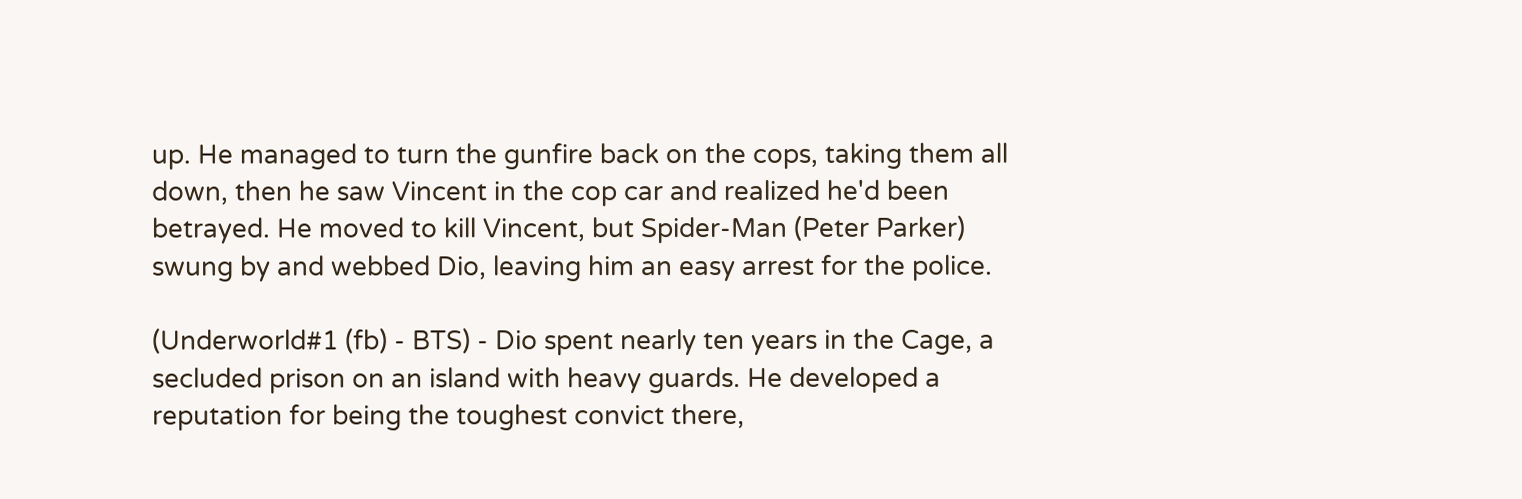up. He managed to turn the gunfire back on the cops, taking them all down, then he saw Vincent in the cop car and realized he'd been betrayed. He moved to kill Vincent, but Spider-Man (Peter Parker) swung by and webbed Dio, leaving him an easy arrest for the police.

(Underworld#1 (fb) - BTS) - Dio spent nearly ten years in the Cage, a secluded prison on an island with heavy guards. He developed a reputation for being the toughest convict there,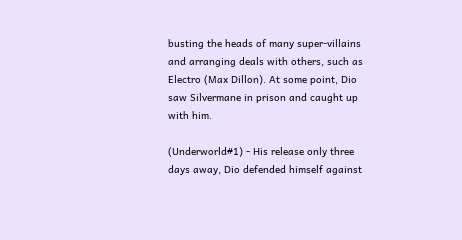busting the heads of many super-villains and arranging deals with others, such as Electro (Max Dillon). At some point, Dio saw Silvermane in prison and caught up with him.

(Underworld#1) - His release only three days away, Dio defended himself against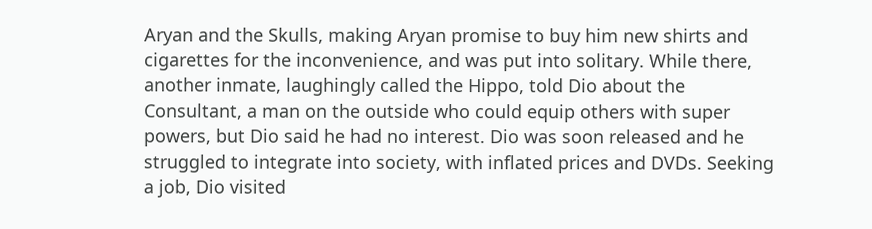Aryan and the Skulls, making Aryan promise to buy him new shirts and cigarettes for the inconvenience, and was put into solitary. While there, another inmate, laughingly called the Hippo, told Dio about the Consultant, a man on the outside who could equip others with super powers, but Dio said he had no interest. Dio was soon released and he struggled to integrate into society, with inflated prices and DVDs. Seeking a job, Dio visited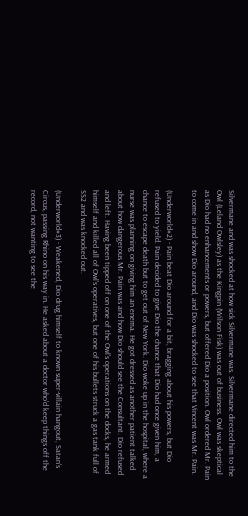Silvermane and was shocked at how sick Silvermane was. Silvermane directed him to the Owl (Leland Owlsley) as the Kingpin (Wilson Fisk) was out of business. Owl was skeptical as Dio had no enhancements or powers, but offered Dio a position. Owl ordered Mr. Pain to come in and show Dio around, and Dio was shocked to see that Vincent was Mr. Pain.

(Underworld#2) - Pain beat Dio around for a bit, bragging about his powers, but Dio refused to yield. Pain decided to give Dio the chance that Dio had once given him, a chance to escape death but to get out of New York. Dio woke up in the hospital, where a nurse was planning on giving him an enema. He got dressed as another patient talked about how dangerous Mr. Pain was and how Dio should see the Consultant. Dio refused and left. Having been tipped off on one of the Owl's operations on the docks, he armed himself and killed all of Owl's operatives, but one of his bullets struck a gas tank full of SS2 and was knocked out.

(Underworld#3) - Weakened, Dio drug himself to known super-villain hangout, Satan's Circus, passing Rhino on his way in. He asked about a doctor who'd keep things off the record, not wanting to see the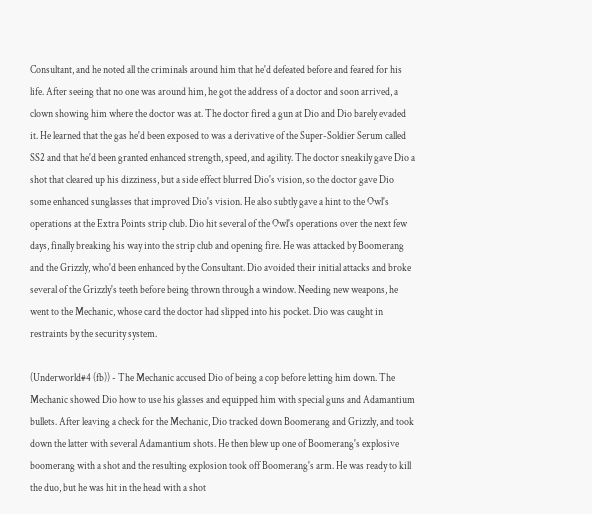Consultant, and he noted all the criminals around him that he'd defeated before and feared for his life. After seeing that no one was around him, he got the address of a doctor and soon arrived, a clown showing him where the doctor was at. The doctor fired a gun at Dio and Dio barely evaded it. He learned that the gas he'd been exposed to was a derivative of the Super-Soldier Serum called SS2 and that he'd been granted enhanced strength, speed, and agility. The doctor sneakily gave Dio a shot that cleared up his dizziness, but a side effect blurred Dio's vision, so the doctor gave Dio some enhanced sunglasses that improved Dio's vision. He also subtly gave a hint to the Owl's operations at the Extra Points strip club. Dio hit several of the Owl's operations over the next few days, finally breaking his way into the strip club and opening fire. He was attacked by Boomerang and the Grizzly, who'd been enhanced by the Consultant. Dio avoided their initial attacks and broke several of the Grizzly's teeth before being thrown through a window. Needing new weapons, he went to the Mechanic, whose card the doctor had slipped into his pocket. Dio was caught in restraints by the security system.

(Underworld#4 (fb)) - The Mechanic accused Dio of being a cop before letting him down. The Mechanic showed Dio how to use his glasses and equipped him with special guns and Adamantium bullets. After leaving a check for the Mechanic, Dio tracked down Boomerang and Grizzly, and took down the latter with several Adamantium shots. He then blew up one of Boomerang's explosive boomerang with a shot and the resulting explosion took off Boomerang's arm. He was ready to kill the duo, but he was hit in the head with a shot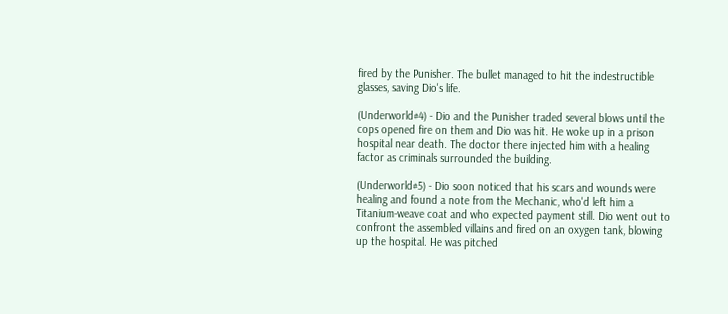fired by the Punisher. The bullet managed to hit the indestructible glasses, saving Dio's life.

(Underworld#4) - Dio and the Punisher traded several blows until the cops opened fire on them and Dio was hit. He woke up in a prison hospital near death. The doctor there injected him with a healing factor as criminals surrounded the building.

(Underworld#5) - Dio soon noticed that his scars and wounds were healing and found a note from the Mechanic, who'd left him a Titanium-weave coat and who expected payment still. Dio went out to confront the assembled villains and fired on an oxygen tank, blowing up the hospital. He was pitched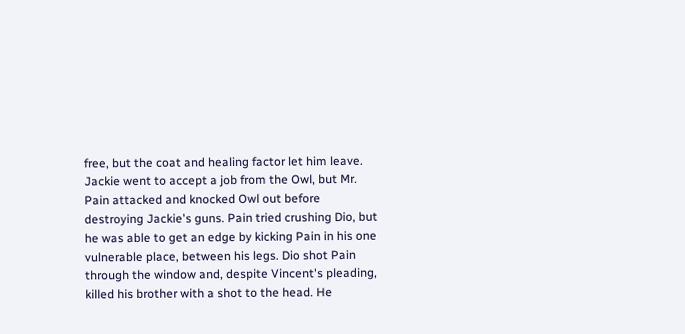free, but the coat and healing factor let him leave. Jackie went to accept a job from the Owl, but Mr. Pain attacked and knocked Owl out before destroying Jackie's guns. Pain tried crushing Dio, but he was able to get an edge by kicking Pain in his one vulnerable place, between his legs. Dio shot Pain through the window and, despite Vincent's pleading, killed his brother with a shot to the head. He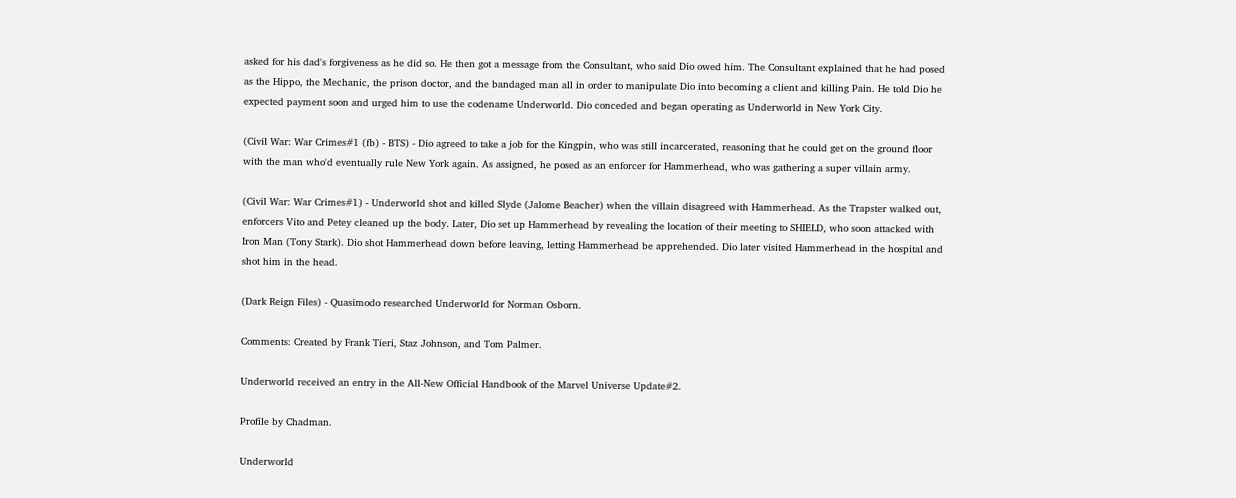asked for his dad's forgiveness as he did so. He then got a message from the Consultant, who said Dio owed him. The Consultant explained that he had posed as the Hippo, the Mechanic, the prison doctor, and the bandaged man all in order to manipulate Dio into becoming a client and killing Pain. He told Dio he expected payment soon and urged him to use the codename Underworld. Dio conceded and began operating as Underworld in New York City.

(Civil War: War Crimes#1 (fb) - BTS) - Dio agreed to take a job for the Kingpin, who was still incarcerated, reasoning that he could get on the ground floor with the man who'd eventually rule New York again. As assigned, he posed as an enforcer for Hammerhead, who was gathering a super villain army.

(Civil War: War Crimes#1) - Underworld shot and killed Slyde (Jalome Beacher) when the villain disagreed with Hammerhead. As the Trapster walked out, enforcers Vito and Petey cleaned up the body. Later, Dio set up Hammerhead by revealing the location of their meeting to SHIELD, who soon attacked with Iron Man (Tony Stark). Dio shot Hammerhead down before leaving, letting Hammerhead be apprehended. Dio later visited Hammerhead in the hospital and shot him in the head.

(Dark Reign Files) - Quasimodo researched Underworld for Norman Osborn.

Comments: Created by Frank Tieri, Staz Johnson, and Tom Palmer.

Underworld received an entry in the All-New Official Handbook of the Marvel Universe Update#2.

Profile by Chadman.

Underworld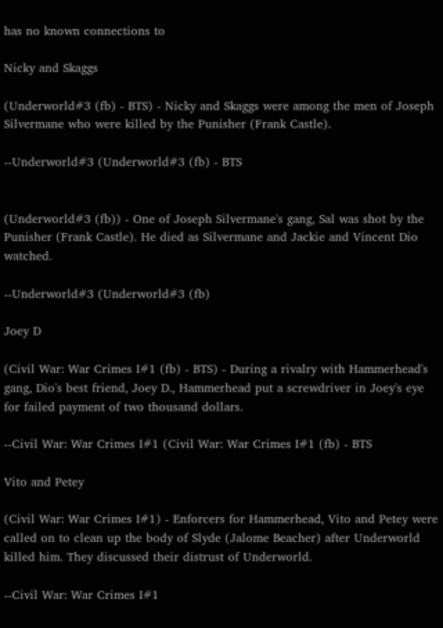has no known connections to

Nicky and Skaggs

(Underworld#3 (fb) - BTS) - Nicky and Skaggs were among the men of Joseph Silvermane who were killed by the Punisher (Frank Castle).

--Underworld#3 (Underworld#3 (fb) - BTS


(Underworld#3 (fb)) - One of Joseph Silvermane's gang, Sal was shot by the Punisher (Frank Castle). He died as Silvermane and Jackie and Vincent Dio watched.

--Underworld#3 (Underworld#3 (fb)

Joey D

(Civil War: War Crimes I#1 (fb) - BTS) - During a rivalry with Hammerhead's gang, Dio's best friend, Joey D., Hammerhead put a screwdriver in Joey's eye for failed payment of two thousand dollars.

--Civil War: War Crimes I#1 (Civil War: War Crimes I#1 (fb) - BTS

Vito and Petey

(Civil War: War Crimes I#1) - Enforcers for Hammerhead, Vito and Petey were called on to clean up the body of Slyde (Jalome Beacher) after Underworld killed him. They discussed their distrust of Underworld.

--Civil War: War Crimes I#1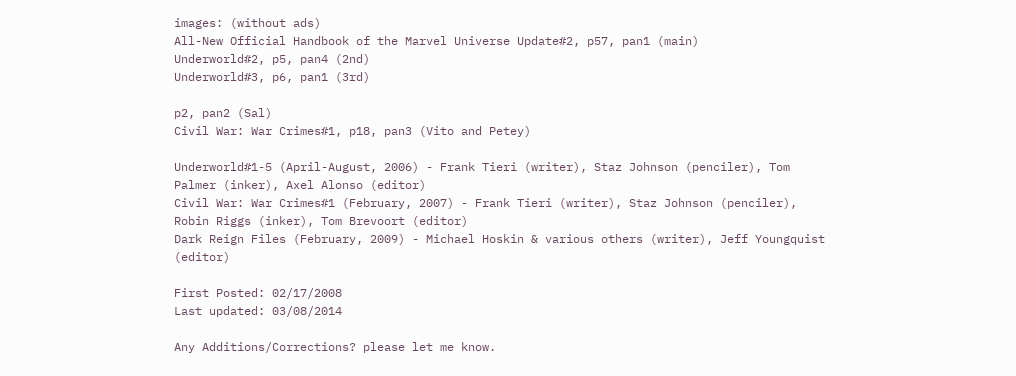images: (without ads)
All-New Official Handbook of the Marvel Universe Update#2, p57, pan1 (main)
Underworld#2, p5, pan4 (2nd)
Underworld#3, p6, pan1 (3rd)

p2, pan2 (Sal)
Civil War: War Crimes#1, p18, pan3 (Vito and Petey)

Underworld#1-5 (April-August, 2006) - Frank Tieri (writer), Staz Johnson (penciler), Tom Palmer (inker), Axel Alonso (editor)
Civil War: War Crimes#1 (February, 2007) - Frank Tieri (writer), Staz Johnson (penciler), Robin Riggs (inker), Tom Brevoort (editor)
Dark Reign Files (February, 2009) - Michael Hoskin & various others (writer), Jeff Youngquist (editor)

First Posted: 02/17/2008
Last updated: 03/08/2014

Any Additions/Corrections? please let me know.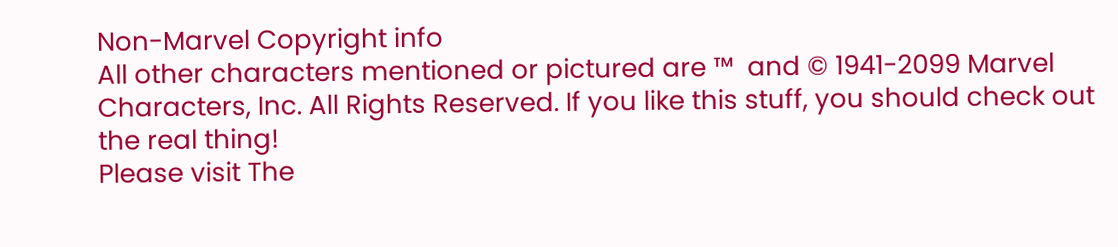Non-Marvel Copyright info
All other characters mentioned or pictured are ™  and © 1941-2099 Marvel Characters, Inc. All Rights Reserved. If you like this stuff, you should check out the real thing!
Please visit The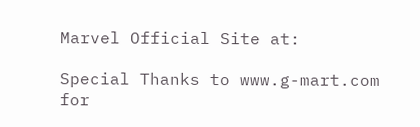Marvel Official Site at:

Special Thanks to www.g-mart.com for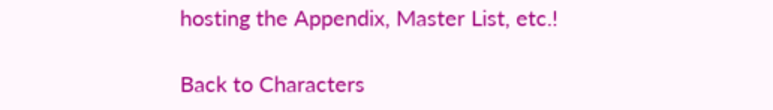hosting the Appendix, Master List, etc.!

Back to Characters